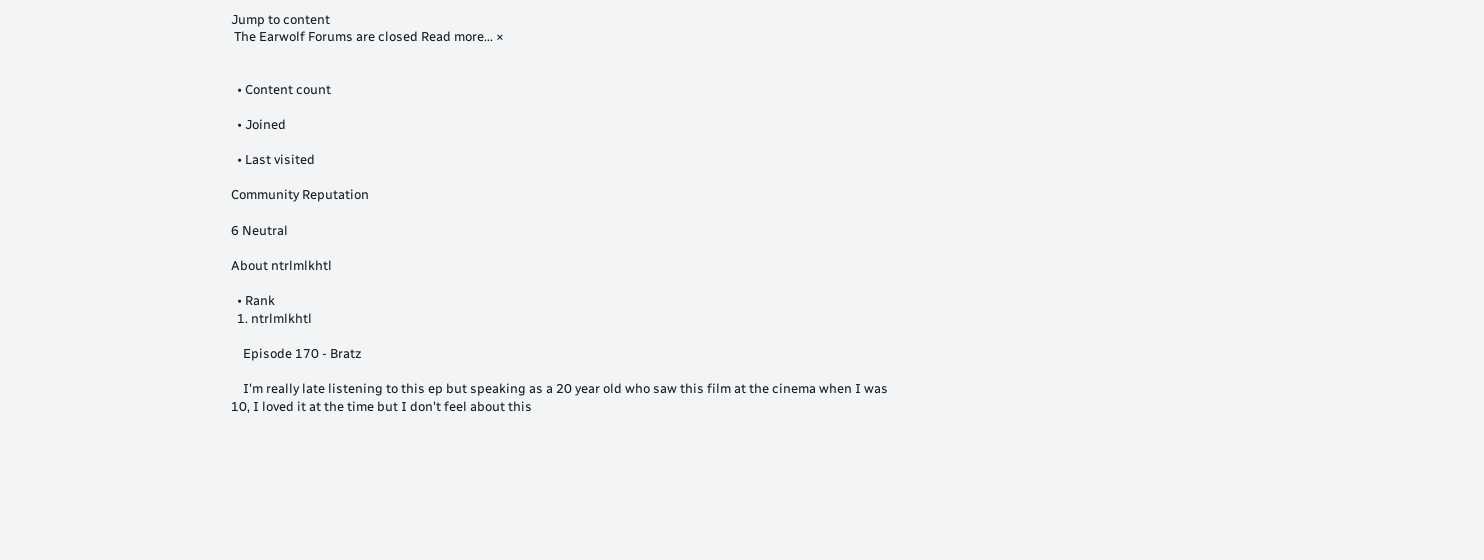Jump to content
 The Earwolf Forums are closed Read more... ×


  • Content count

  • Joined

  • Last visited

Community Reputation

6 Neutral

About ntrlmlkhtl

  • Rank
  1. ntrlmlkhtl

    Episode 170 - Bratz

    I'm really late listening to this ep but speaking as a 20 year old who saw this film at the cinema when I was 10, I loved it at the time but I don't feel about this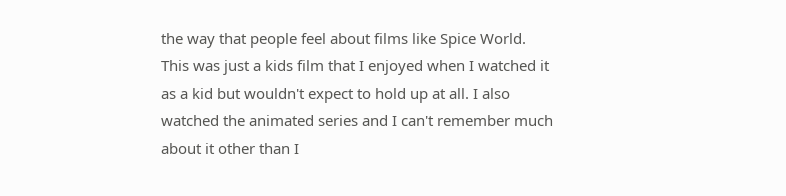the way that people feel about films like Spice World. This was just a kids film that I enjoyed when I watched it as a kid but wouldn't expect to hold up at all. I also watched the animated series and I can't remember much about it other than I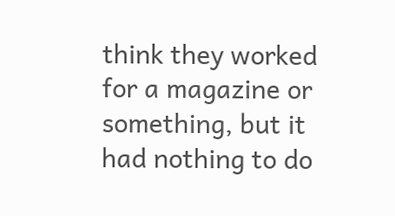think they worked for a magazine or something, but it had nothing to do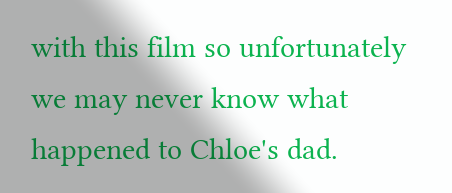with this film so unfortunately we may never know what happened to Chloe's dad.